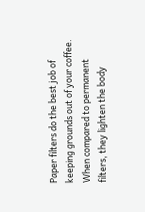Paper filters do the best job of keeping grounds out of your coffee. When compared to permanent filters, they lighten the body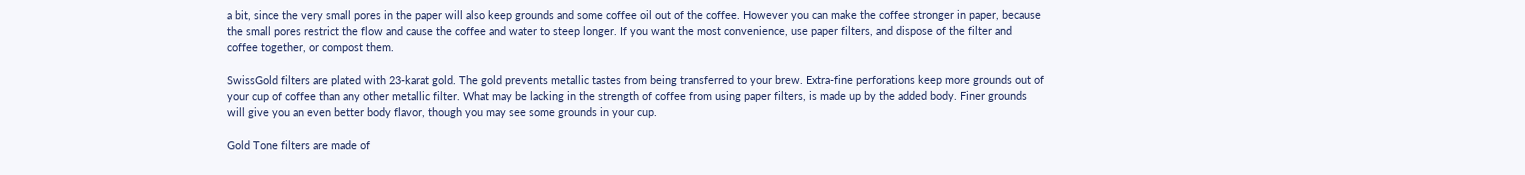a bit, since the very small pores in the paper will also keep grounds and some coffee oil out of the coffee. However you can make the coffee stronger in paper, because the small pores restrict the flow and cause the coffee and water to steep longer. If you want the most convenience, use paper filters, and dispose of the filter and coffee together, or compost them.

SwissGold filters are plated with 23-karat gold. The gold prevents metallic tastes from being transferred to your brew. Extra-fine perforations keep more grounds out of your cup of coffee than any other metallic filter. What may be lacking in the strength of coffee from using paper filters, is made up by the added body. Finer grounds will give you an even better body flavor, though you may see some grounds in your cup.

Gold Tone filters are made of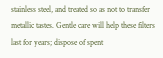stainless steel, and treated so as not to transfer metallic tastes. Gentle care will help these filters last for years; dispose of spent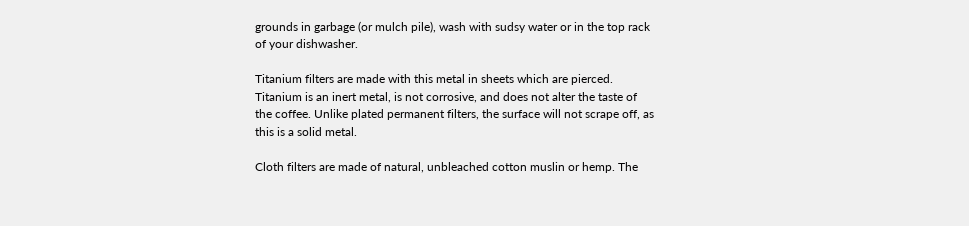grounds in garbage (or mulch pile), wash with sudsy water or in the top rack of your dishwasher.

Titanium filters are made with this metal in sheets which are pierced. Titanium is an inert metal, is not corrosive, and does not alter the taste of the coffee. Unlike plated permanent filters, the surface will not scrape off, as this is a solid metal.

Cloth filters are made of natural, unbleached cotton muslin or hemp. The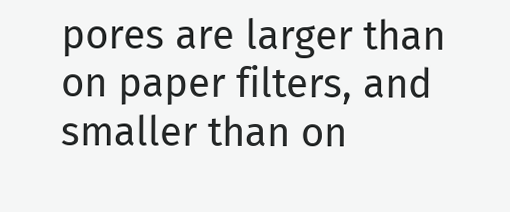pores are larger than on paper filters, and smaller than on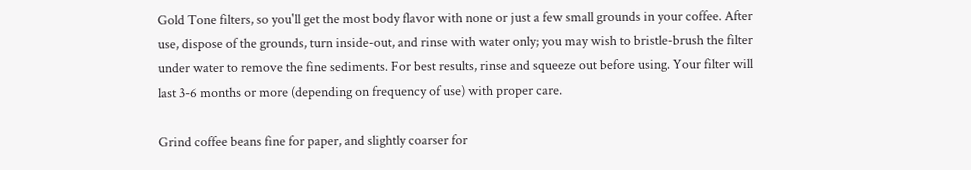Gold Tone filters, so you'll get the most body flavor with none or just a few small grounds in your coffee. After use, dispose of the grounds, turn inside-out, and rinse with water only; you may wish to bristle-brush the filter under water to remove the fine sediments. For best results, rinse and squeeze out before using. Your filter will last 3-6 months or more (depending on frequency of use) with proper care.

Grind coffee beans fine for paper, and slightly coarser for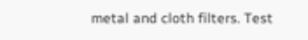metal and cloth filters. Test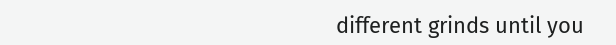different grinds until you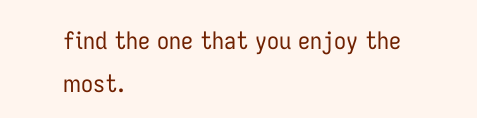find the one that you enjoy the most.